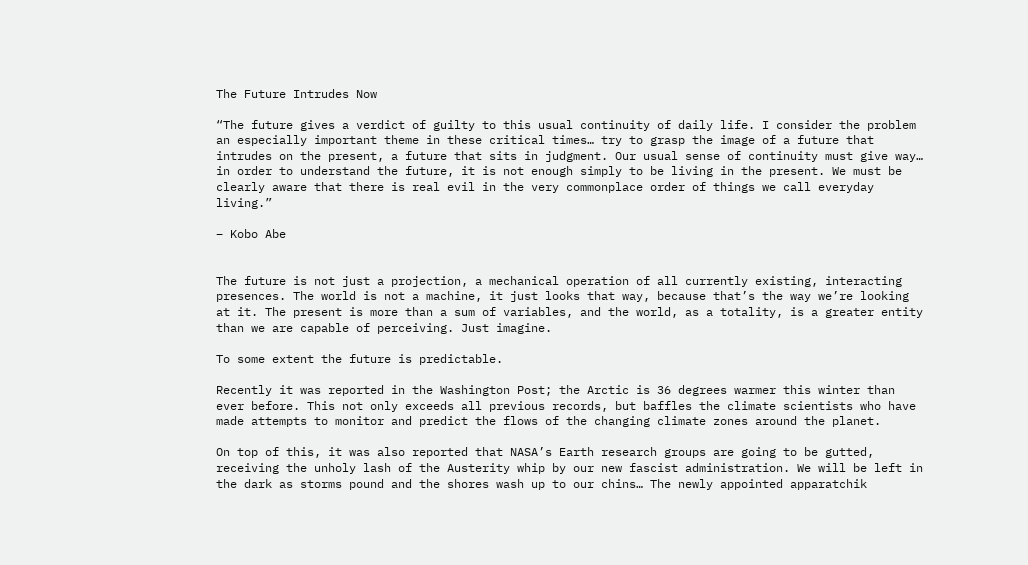The Future Intrudes Now

“The future gives a verdict of guilty to this usual continuity of daily life. I consider the problem an especially important theme in these critical times… try to grasp the image of a future that intrudes on the present, a future that sits in judgment. Our usual sense of continuity must give way… in order to understand the future, it is not enough simply to be living in the present. We must be clearly aware that there is real evil in the very commonplace order of things we call everyday living.”

– Kobo Abe


The future is not just a projection, a mechanical operation of all currently existing, interacting presences. The world is not a machine, it just looks that way, because that’s the way we’re looking at it. The present is more than a sum of variables, and the world, as a totality, is a greater entity than we are capable of perceiving. Just imagine.

To some extent the future is predictable.

Recently it was reported in the Washington Post; the Arctic is 36 degrees warmer this winter than ever before. This not only exceeds all previous records, but baffles the climate scientists who have made attempts to monitor and predict the flows of the changing climate zones around the planet.

On top of this, it was also reported that NASA’s Earth research groups are going to be gutted, receiving the unholy lash of the Austerity whip by our new fascist administration. We will be left in the dark as storms pound and the shores wash up to our chins… The newly appointed apparatchik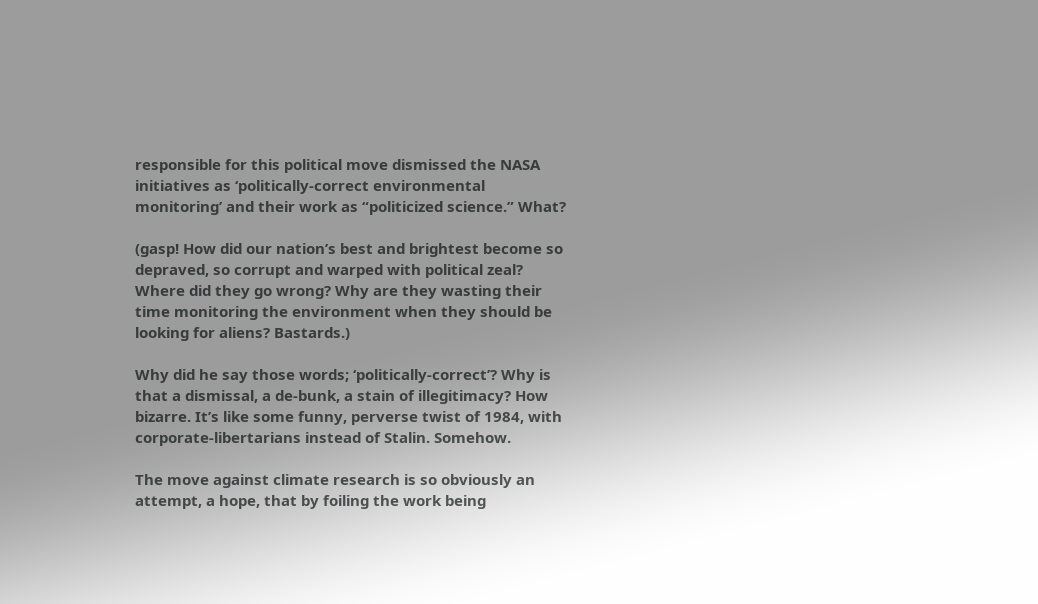responsible for this political move dismissed the NASA initiatives as ‘politically-correct environmental monitoring’ and their work as “politicized science.” What?

(gasp! How did our nation’s best and brightest become so depraved, so corrupt and warped with political zeal? Where did they go wrong? Why are they wasting their time monitoring the environment when they should be looking for aliens? Bastards.)

Why did he say those words; ‘politically-correct’? Why is that a dismissal, a de-bunk, a stain of illegitimacy? How bizarre. It’s like some funny, perverse twist of 1984, with corporate-libertarians instead of Stalin. Somehow.

The move against climate research is so obviously an attempt, a hope, that by foiling the work being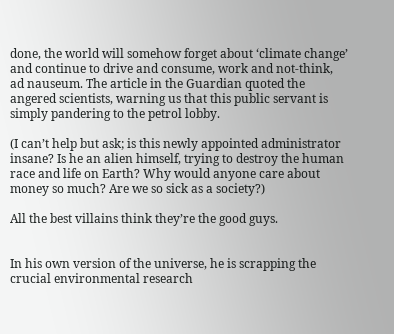done, the world will somehow forget about ‘climate change’ and continue to drive and consume, work and not-think, ad nauseum. The article in the Guardian quoted the angered scientists, warning us that this public servant is simply pandering to the petrol lobby.

(I can’t help but ask; is this newly appointed administrator insane? Is he an alien himself, trying to destroy the human race and life on Earth? Why would anyone care about money so much? Are we so sick as a society?)

All the best villains think they’re the good guys.


In his own version of the universe, he is scrapping the crucial environmental research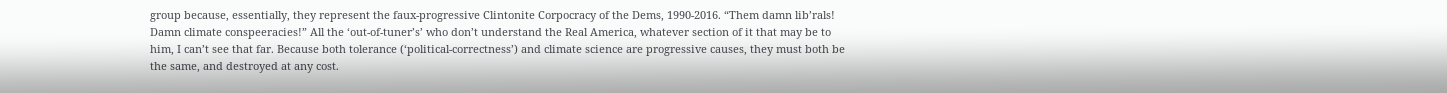group because, essentially, they represent the faux-progressive Clintonite Corpocracy of the Dems, 1990-2016. “Them damn lib’rals! Damn climate conspeeracies!” All the ‘out-of-tuner’s’ who don’t understand the Real America, whatever section of it that may be to him, I can’t see that far. Because both tolerance (‘political-correctness’) and climate science are progressive causes, they must both be the same, and destroyed at any cost.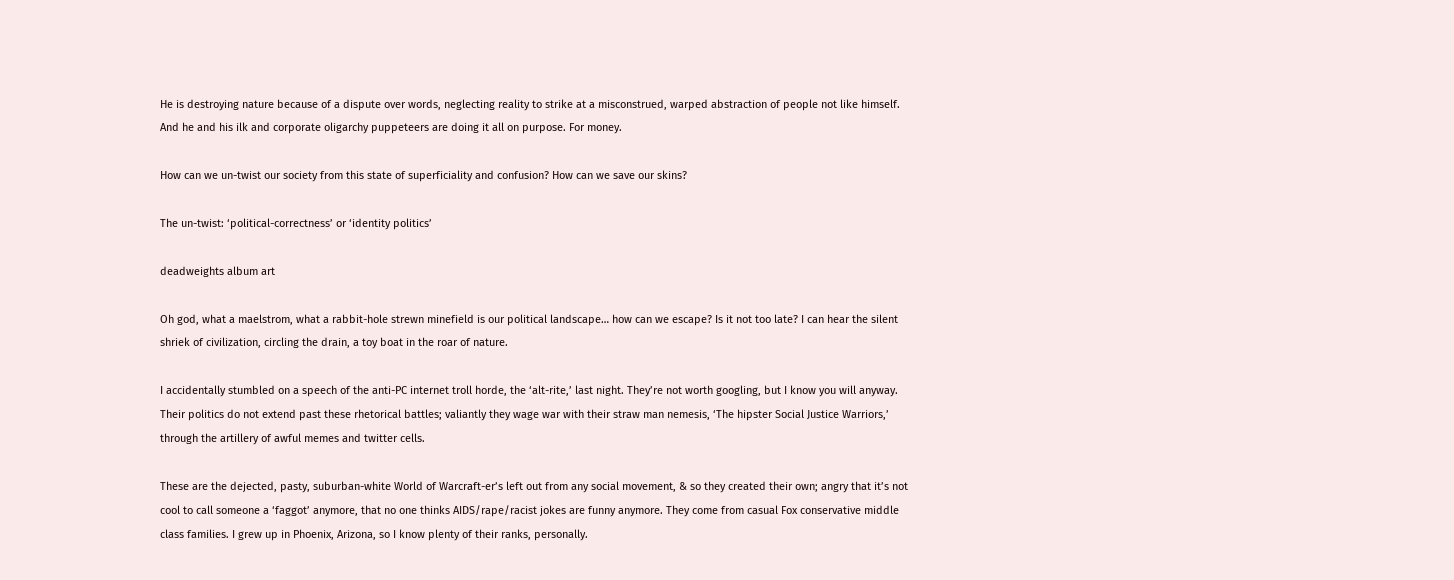He is destroying nature because of a dispute over words, neglecting reality to strike at a misconstrued, warped abstraction of people not like himself. And he and his ilk and corporate oligarchy puppeteers are doing it all on purpose. For money.

How can we un-twist our society from this state of superficiality and confusion? How can we save our skins?

The un-twist: ‘political-correctness’ or ‘identity politics’

deadweights album art

Oh god, what a maelstrom, what a rabbit-hole strewn minefield is our political landscape… how can we escape? Is it not too late? I can hear the silent shriek of civilization, circling the drain, a toy boat in the roar of nature.

I accidentally stumbled on a speech of the anti-PC internet troll horde, the ‘alt-rite,’ last night. They’re not worth googling, but I know you will anyway. Their politics do not extend past these rhetorical battles; valiantly they wage war with their straw man nemesis, ‘The hipster Social Justice Warriors,’ through the artillery of awful memes and twitter cells.

These are the dejected, pasty, suburban-white World of Warcraft-er’s left out from any social movement, & so they created their own; angry that it’s not cool to call someone a ‘faggot’ anymore, that no one thinks AIDS/rape/racist jokes are funny anymore. They come from casual Fox conservative middle class families. I grew up in Phoenix, Arizona, so I know plenty of their ranks, personally.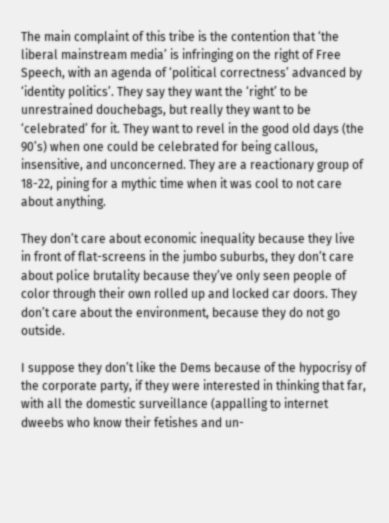The main complaint of this tribe is the contention that ‘the liberal mainstream media’ is infringing on the right of Free Speech, with an agenda of ‘political correctness’ advanced by ‘identity politics’. They say they want the ‘right’ to be unrestrained douchebags, but really they want to be ‘celebrated’ for it. They want to revel in the good old days (the 90’s) when one could be celebrated for being callous, insensitive, and unconcerned. They are a reactionary group of 18-22, pining for a mythic time when it was cool to not care about anything.

They don’t care about economic inequality because they live in front of flat-screens in the jumbo suburbs, they don’t care about police brutality because they’ve only seen people of color through their own rolled up and locked car doors. They don’t care about the environment, because they do not go outside.

I suppose they don’t like the Dems because of the hypocrisy of the corporate party, if they were interested in thinking that far, with all the domestic surveillance (appalling to internet dweebs who know their fetishes and un-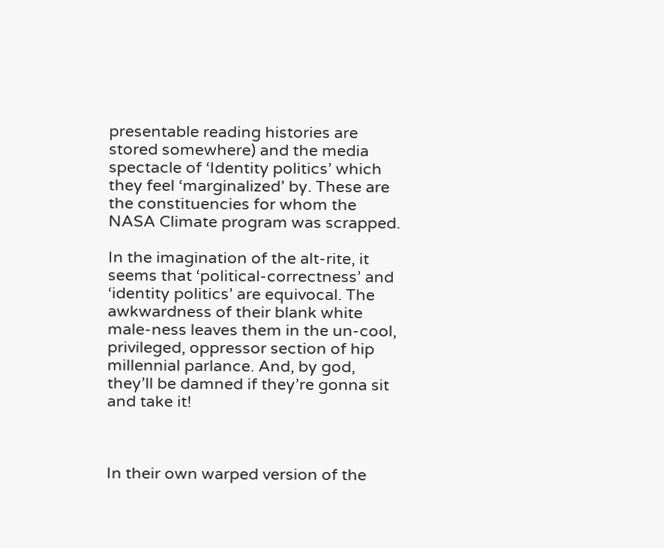presentable reading histories are stored somewhere) and the media spectacle of ‘Identity politics’ which they feel ‘marginalized’ by. These are the constituencies for whom the NASA Climate program was scrapped.

In the imagination of the alt-rite, it seems that ‘political-correctness’ and ‘identity politics’ are equivocal. The awkwardness of their blank white male-ness leaves them in the un-cool, privileged, oppressor section of hip millennial parlance. And, by god, they’ll be damned if they’re gonna sit and take it!



In their own warped version of the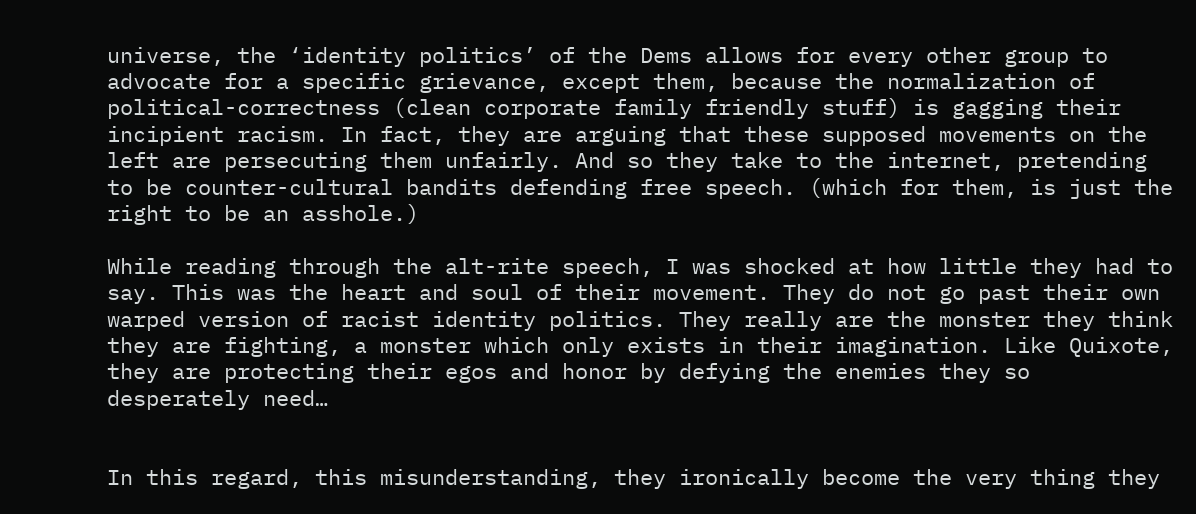universe, the ‘identity politics’ of the Dems allows for every other group to advocate for a specific grievance, except them, because the normalization of political-correctness (clean corporate family friendly stuff) is gagging their incipient racism. In fact, they are arguing that these supposed movements on the left are persecuting them unfairly. And so they take to the internet, pretending to be counter-cultural bandits defending free speech. (which for them, is just the right to be an asshole.)

While reading through the alt-rite speech, I was shocked at how little they had to say. This was the heart and soul of their movement. They do not go past their own warped version of racist identity politics. They really are the monster they think they are fighting, a monster which only exists in their imagination. Like Quixote, they are protecting their egos and honor by defying the enemies they so desperately need…


In this regard, this misunderstanding, they ironically become the very thing they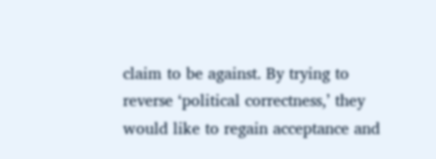claim to be against. By trying to reverse ‘political correctness,’ they would like to regain acceptance and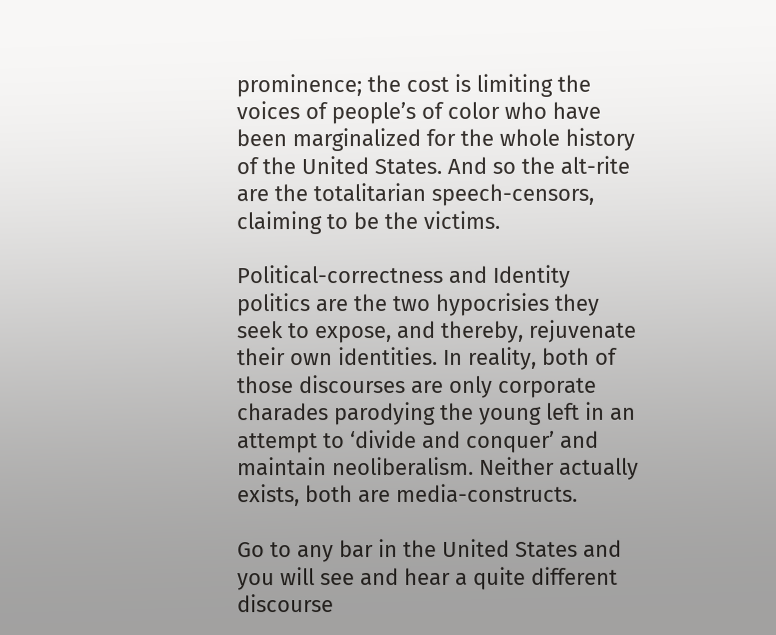prominence; the cost is limiting the voices of people’s of color who have been marginalized for the whole history of the United States. And so the alt-rite are the totalitarian speech-censors, claiming to be the victims.

Political-correctness and Identity politics are the two hypocrisies they seek to expose, and thereby, rejuvenate their own identities. In reality, both of those discourses are only corporate charades parodying the young left in an attempt to ‘divide and conquer’ and maintain neoliberalism. Neither actually exists, both are media-constructs.

Go to any bar in the United States and you will see and hear a quite different discourse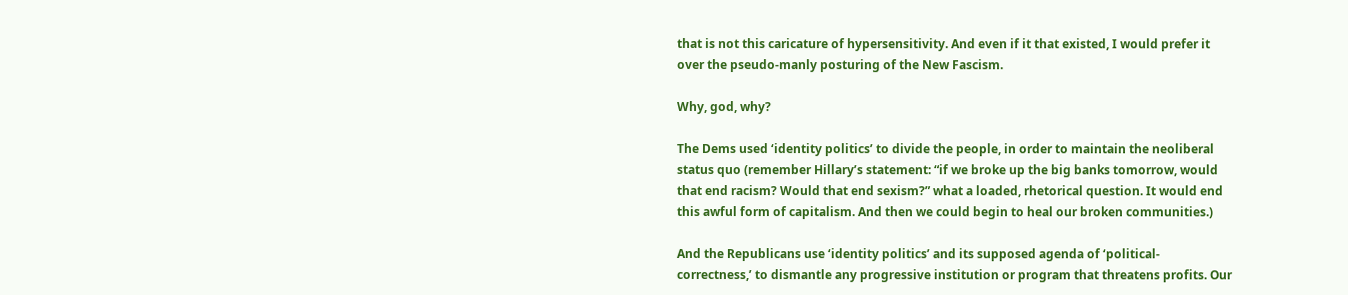that is not this caricature of hypersensitivity. And even if it that existed, I would prefer it over the pseudo-manly posturing of the New Fascism.

Why, god, why?

The Dems used ‘identity politics’ to divide the people, in order to maintain the neoliberal status quo (remember Hillary’s statement: “if we broke up the big banks tomorrow, would that end racism? Would that end sexism?” what a loaded, rhetorical question. It would end this awful form of capitalism. And then we could begin to heal our broken communities.)

And the Republicans use ‘identity politics’ and its supposed agenda of ‘political-correctness,’ to dismantle any progressive institution or program that threatens profits. Our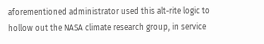aforementioned administrator used this alt-rite logic to hollow out the NASA climate research group, in service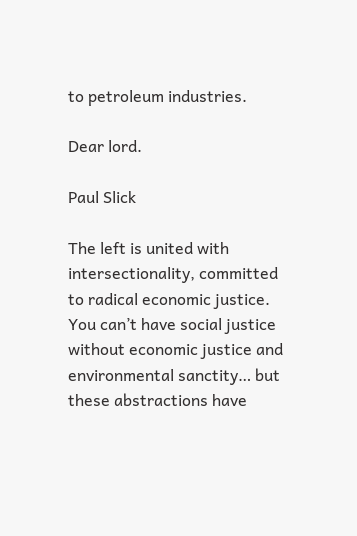to petroleum industries.

Dear lord.

Paul Slick

The left is united with intersectionality, committed to radical economic justice. You can’t have social justice without economic justice and environmental sanctity… but these abstractions have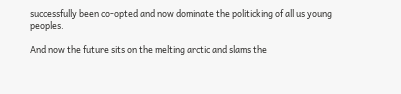successfully been co-opted and now dominate the politicking of all us young peoples.

And now the future sits on the melting arctic and slams the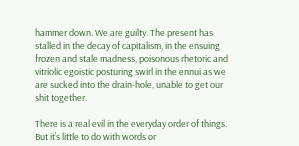hammer down. We are guilty. The present has stalled in the decay of capitalism, in the ensuing frozen and stale madness, poisonous rhetoric and vitriolic egoistic posturing swirl in the ennui as we are sucked into the drain-hole, unable to get our shit together.

There is a real evil in the everyday order of things. But it’s little to do with words or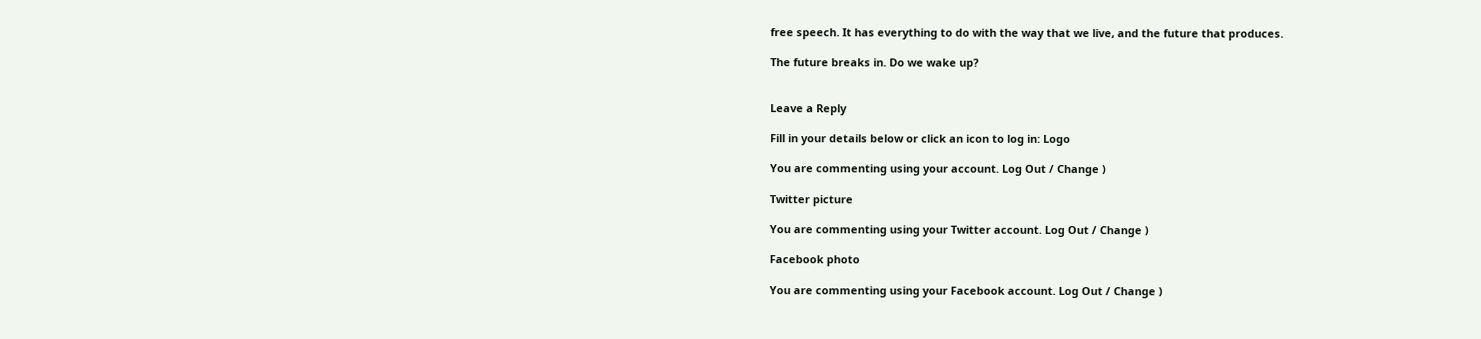free speech. It has everything to do with the way that we live, and the future that produces.

The future breaks in. Do we wake up?


Leave a Reply

Fill in your details below or click an icon to log in: Logo

You are commenting using your account. Log Out / Change )

Twitter picture

You are commenting using your Twitter account. Log Out / Change )

Facebook photo

You are commenting using your Facebook account. Log Out / Change )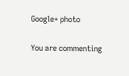Google+ photo

You are commenting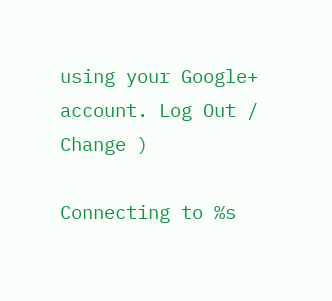using your Google+ account. Log Out / Change )

Connecting to %s